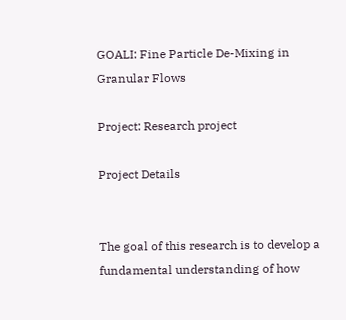GOALI: Fine Particle De-Mixing in Granular Flows

Project: Research project

Project Details


The goal of this research is to develop a fundamental understanding of how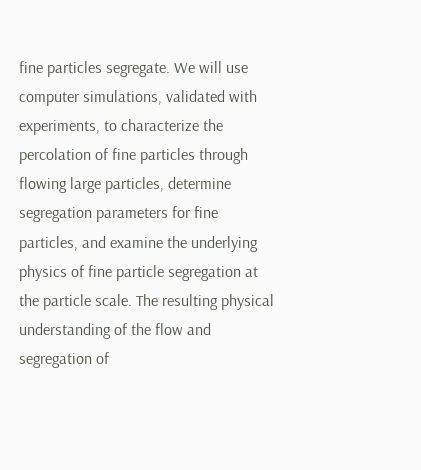fine particles segregate. We will use computer simulations, validated with experiments, to characterize the percolation of fine particles through flowing large particles, determine segregation parameters for fine particles, and examine the underlying physics of fine particle segregation at the particle scale. The resulting physical understanding of the flow and segregation of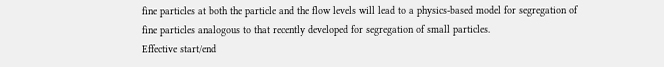fine particles at both the particle and the flow levels will lead to a physics-based model for segregation of fine particles analogous to that recently developed for segregation of small particles.
Effective start/end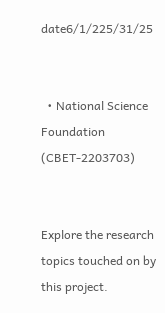date6/1/225/31/25


  • National Science Foundation (CBET-2203703)


Explore the research topics touched on by this project.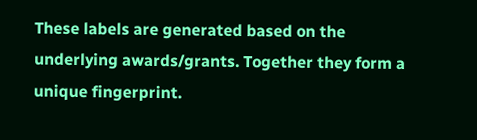These labels are generated based on the underlying awards/grants. Together they form a unique fingerprint.